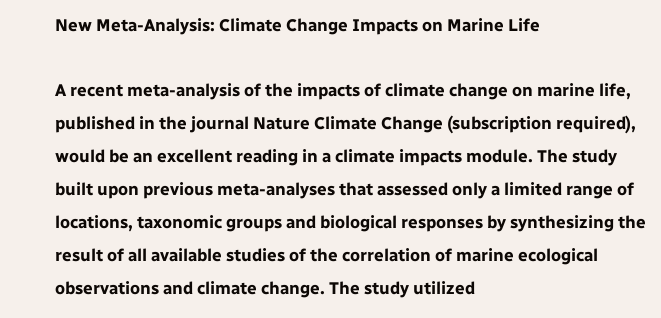New Meta-Analysis: Climate Change Impacts on Marine Life

A recent meta-analysis of the impacts of climate change on marine life, published in the journal Nature Climate Change (subscription required), would be an excellent reading in a climate impacts module. The study built upon previous meta-analyses that assessed only a limited range of locations, taxonomic groups and biological responses by synthesizing the result of all available studies of the correlation of marine ecological observations and climate change. The study utilized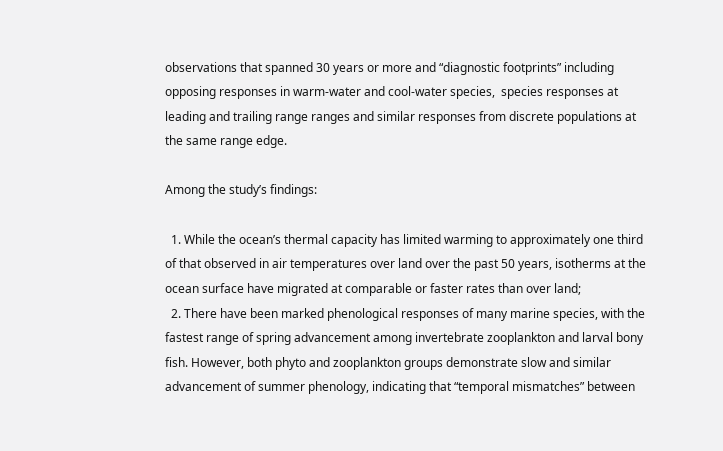observations that spanned 30 years or more and “diagnostic footprints” including opposing responses in warm-water and cool-water species,  species responses at leading and trailing range ranges and similar responses from discrete populations at the same range edge.

Among the study’s findings:

  1. While the ocean’s thermal capacity has limited warming to approximately one third of that observed in air temperatures over land over the past 50 years, isotherms at the ocean surface have migrated at comparable or faster rates than over land;
  2. There have been marked phenological responses of many marine species, with the fastest range of spring advancement among invertebrate zooplankton and larval bony fish. However, both phyto and zooplankton groups demonstrate slow and similar advancement of summer phenology, indicating that “temporal mismatches” between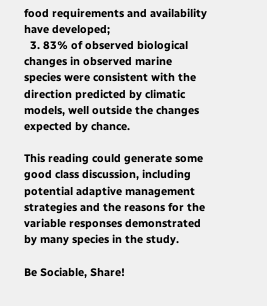food requirements and availability have developed;
  3. 83% of observed biological changes in observed marine species were consistent with the direction predicted by climatic models, well outside the changes expected by chance.

This reading could generate some good class discussion, including potential adaptive management strategies and the reasons for the variable responses demonstrated by many species in the study.

Be Sociable, Share!